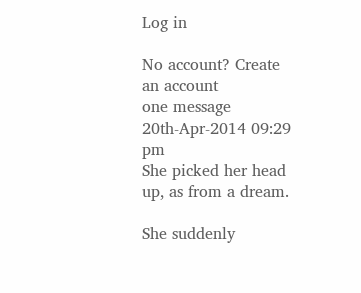Log in

No account? Create an account
one message
20th-Apr-2014 09:29 pm
She picked her head up, as from a dream.

She suddenly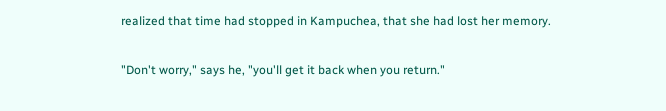realized that time had stopped in Kampuchea, that she had lost her memory.

"Don't worry," says he, "you'll get it back when you return."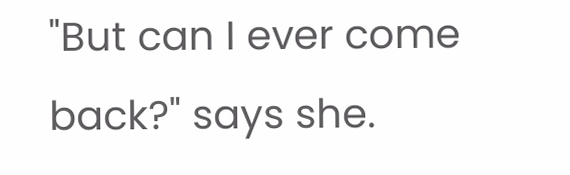"But can I ever come back?" says she.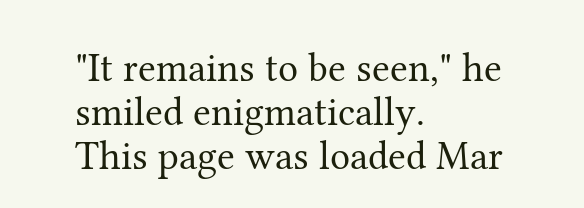"It remains to be seen," he smiled enigmatically.
This page was loaded Mar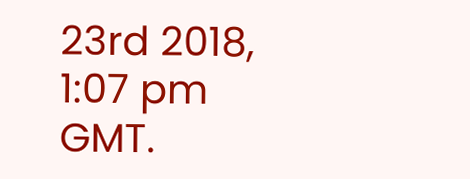23rd 2018, 1:07 pm GMT.